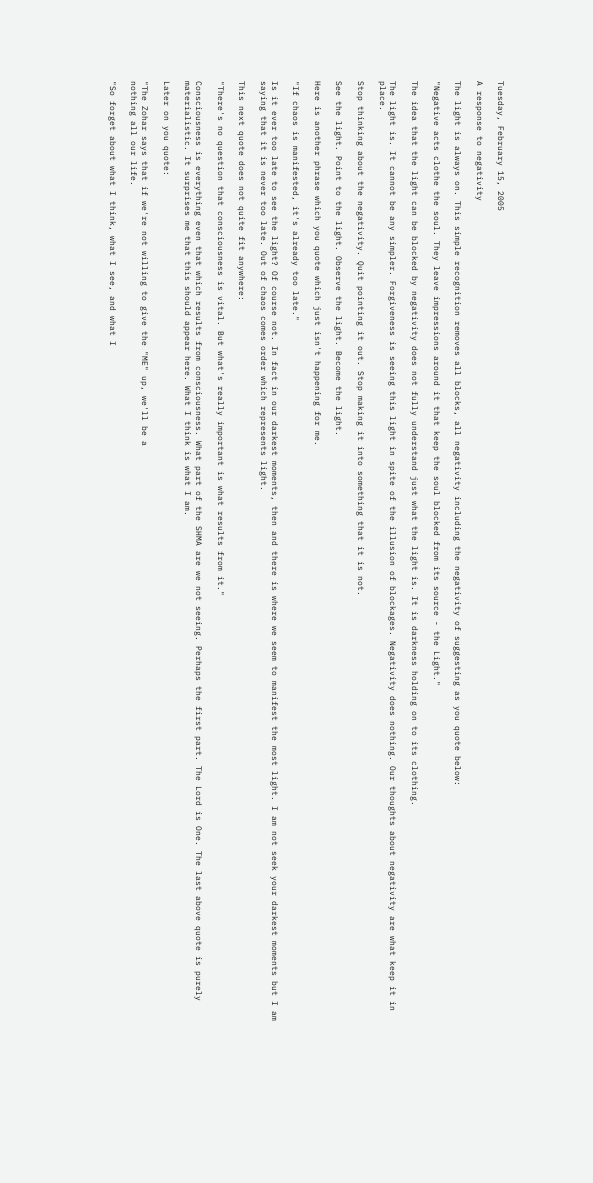Tuesday, February 15, 2005

A response to negativity

The light is always on. This simple recognition removes all blocks, all negativity including the negativity of suggesting as you quote below:

"Negative acts clothe the soul. They leave impressions around it that keep the soul blocked from its source - the Light."

The idea that the light can be blocked by negativity does not fully understand just what the light is. It is darkness holding on to its clothing.

The light is. It cannot be any simpler. Forgiveness is seeing this light in spite of the illusion of blockages. Negativity does nothing. Our thoughts about negativity are what keep it in place.

Stop thinking about the negativity. Quit pointing it out. Stop making it into something that it is not.

See the light. Point to the light. Observe the light. Become the light.

Here is another phrase which you quote which just isn't happening for me.

"If chaos is manifested, it's already too late."

Is it ever too late to see the light? Of course not. In fact in our darkest moments, then and there is where we seem to manifest the most light. I am not seek your darkest moments but I am saying that it is never too late. Out of chaos comes order which represents light.

This next quote does not quite fit anywhere:

"There's no question that consciousness is vital. But what's really important is what results from it."

Consciousness is everything even that which results from consciousness. What part of the SHMA are we not seeing. Perhaps the first part. The Lord is One. The last above quote is purely materialistic. It surprises me that this should appear here. What I think is what I am.

Later on you quote:

"The Zohar says that if we're not willing to give the "ME" up, we'll be a
nothing all our life.

"So forget about what I think, what I see, and what I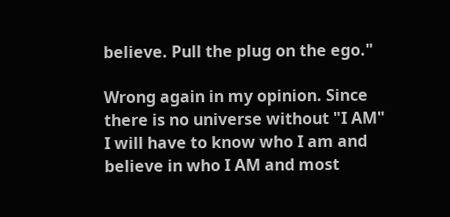believe. Pull the plug on the ego."

Wrong again in my opinion. Since there is no universe without "I AM" I will have to know who I am and believe in who I AM and most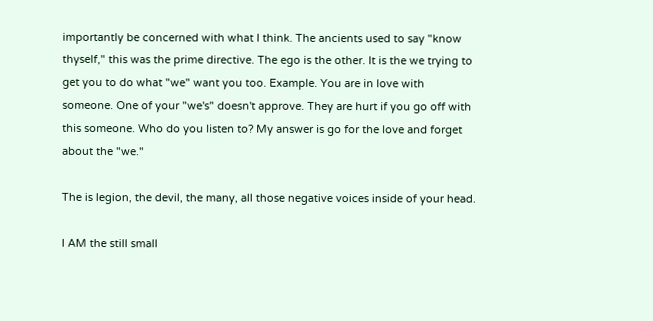importantly be concerned with what I think. The ancients used to say "know thyself," this was the prime directive. The ego is the other. It is the we trying to get you to do what "we" want you too. Example. You are in love with someone. One of your "we's" doesn't approve. They are hurt if you go off with this someone. Who do you listen to? My answer is go for the love and forget about the "we."

The is legion, the devil, the many, all those negative voices inside of your head.

I AM the still small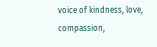voice of kindness, love, compassion,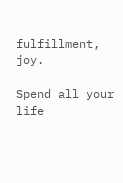fulfillment, joy.

Spend all your life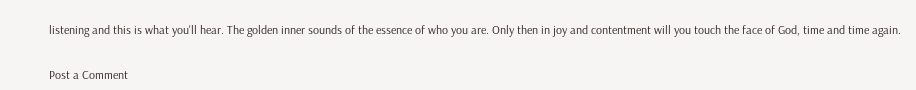listening and this is what you'll hear. The golden inner sounds of the essence of who you are. Only then in joy and contentment will you touch the face of God, time and time again.


Post a Comment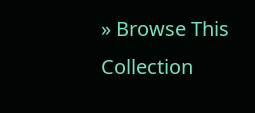» Browse This Collection